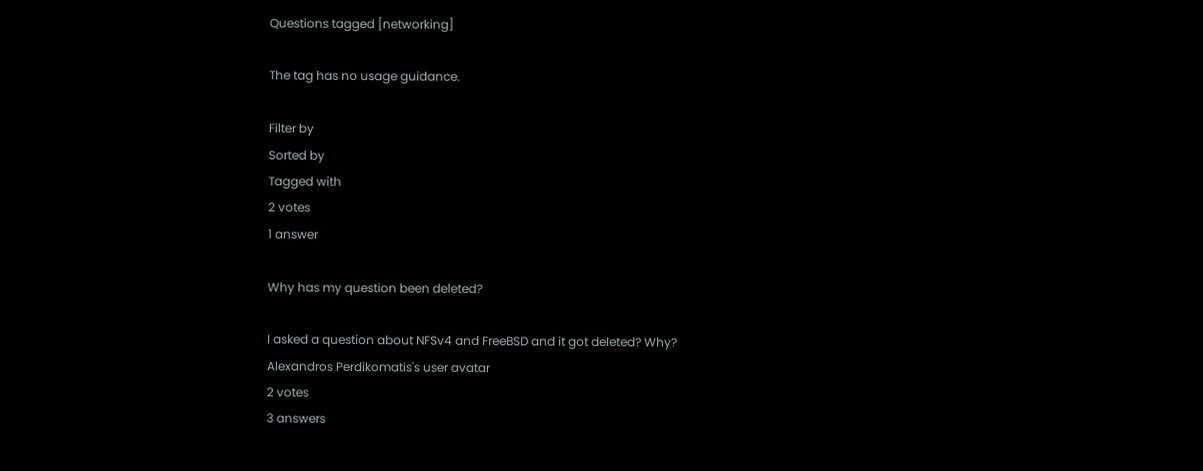Questions tagged [networking]

The tag has no usage guidance.

Filter by
Sorted by
Tagged with
2 votes
1 answer

Why has my question been deleted?

I asked a question about NFSv4 and FreeBSD and it got deleted? Why?
Alexandros Perdikomatis's user avatar
2 votes
3 answers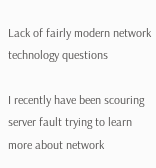Lack of fairly modern network technology questions

I recently have been scouring server fault trying to learn more about network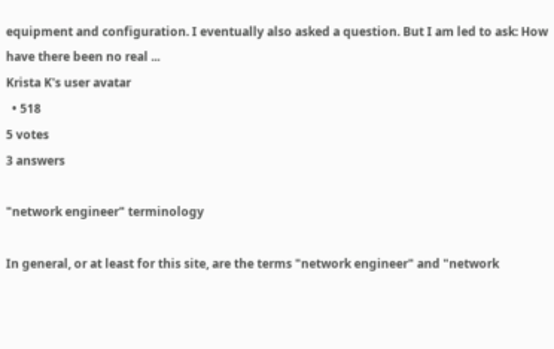equipment and configuration. I eventually also asked a question. But I am led to ask: How have there been no real ...
Krista K's user avatar
  • 518
5 votes
3 answers

"network engineer" terminology

In general, or at least for this site, are the terms "network engineer" and "network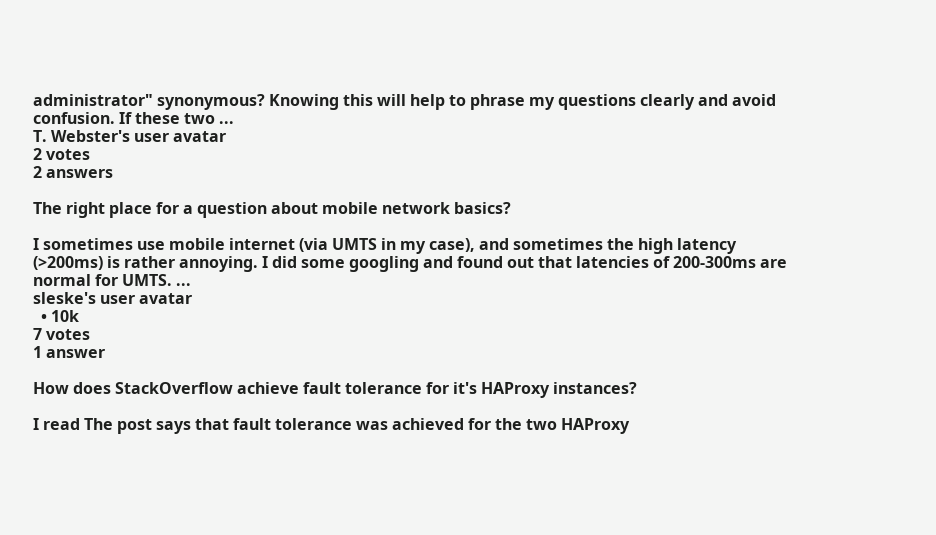administrator" synonymous? Knowing this will help to phrase my questions clearly and avoid confusion. If these two ...
T. Webster's user avatar
2 votes
2 answers

The right place for a question about mobile network basics?

I sometimes use mobile internet (via UMTS in my case), and sometimes the high latency (>200ms) is rather annoying. I did some googling and found out that latencies of 200-300ms are normal for UMTS. ...
sleske's user avatar
  • 10k
7 votes
1 answer

How does StackOverflow achieve fault tolerance for it's HAProxy instances?

I read The post says that fault tolerance was achieved for the two HAProxy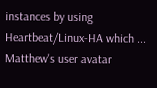instances by using Heartbeat/Linux-HA which ...
Matthew's user avatar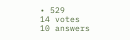• 529
14 votes
10 answers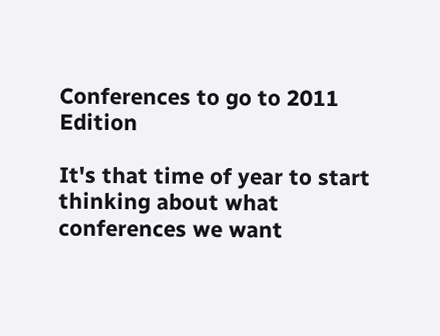Conferences to go to 2011 Edition

It's that time of year to start thinking about what conferences we want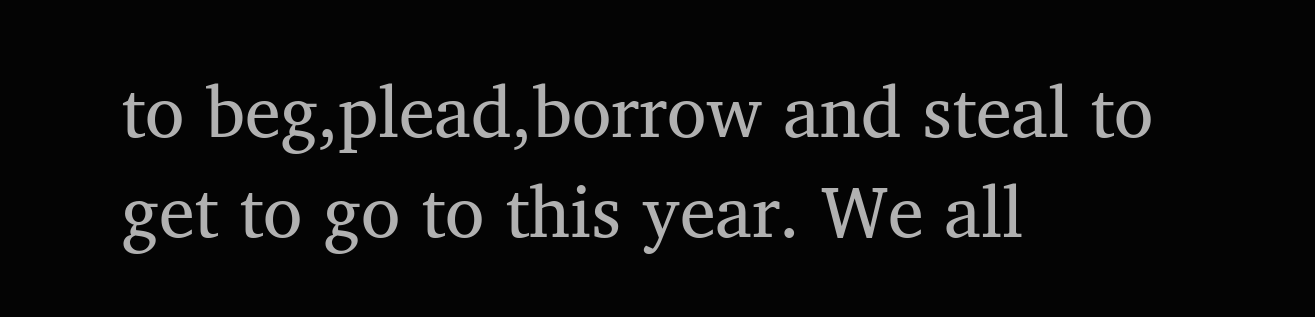to beg,plead,borrow and steal to get to go to this year. We all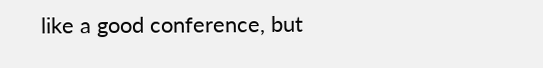like a good conference, but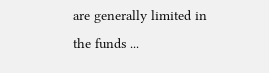are generally limited in the funds ...